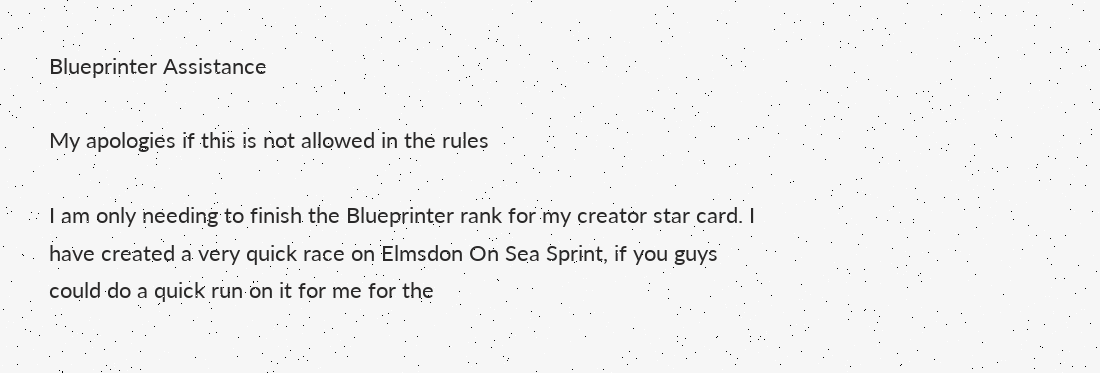Blueprinter Assistance

My apologies if this is not allowed in the rules

I am only needing to finish the Blueprinter rank for my creator star card. I have created a very quick race on Elmsdon On Sea Sprint, if you guys could do a quick run on it for me for the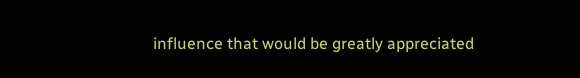influence that would be greatly appreciated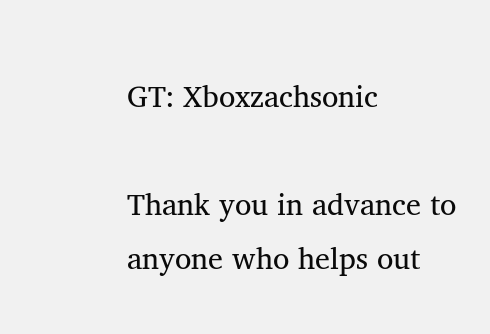GT: Xboxzachsonic

Thank you in advance to anyone who helps out